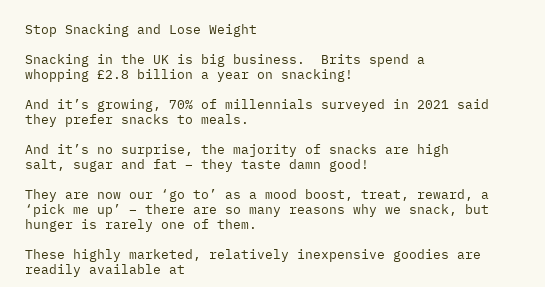Stop Snacking and Lose Weight

Snacking in the UK is big business.  Brits spend a whopping £2.8 billion a year on snacking!

And it’s growing, 70% of millennials surveyed in 2021 said they prefer snacks to meals.

And it’s no surprise, the majority of snacks are high salt, sugar and fat – they taste damn good!

They are now our ‘go to’ as a mood boost, treat, reward, a ‘pick me up’ – there are so many reasons why we snack, but hunger is rarely one of them.

These highly marketed, relatively inexpensive goodies are readily available at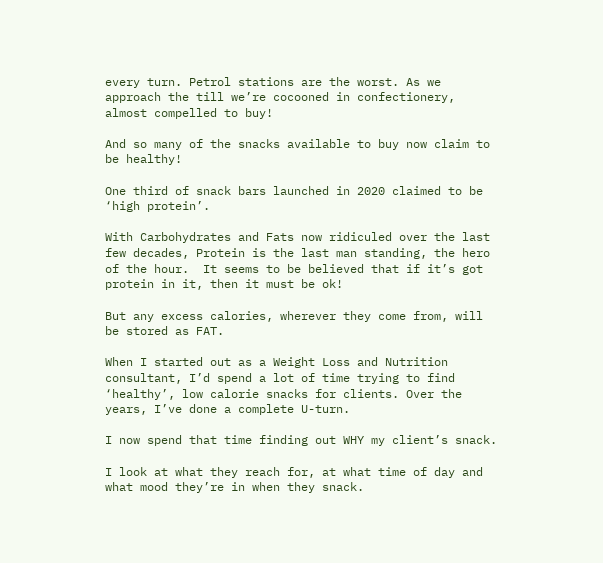every turn. Petrol stations are the worst. As we approach the till we’re cocooned in confectionery, almost compelled to buy!

And so many of the snacks available to buy now claim to be healthy!

One third of snack bars launched in 2020 claimed to be ‘high protein’.

With Carbohydrates and Fats now ridiculed over the last few decades, Protein is the last man standing, the hero of the hour.  It seems to be believed that if it’s got protein in it, then it must be ok!

But any excess calories, wherever they come from, will be stored as FAT.

When I started out as a Weight Loss and Nutrition consultant, I’d spend a lot of time trying to find ‘healthy’, low calorie snacks for clients. Over the years, I’ve done a complete U-turn.

I now spend that time finding out WHY my client’s snack.

I look at what they reach for, at what time of day and what mood they’re in when they snack.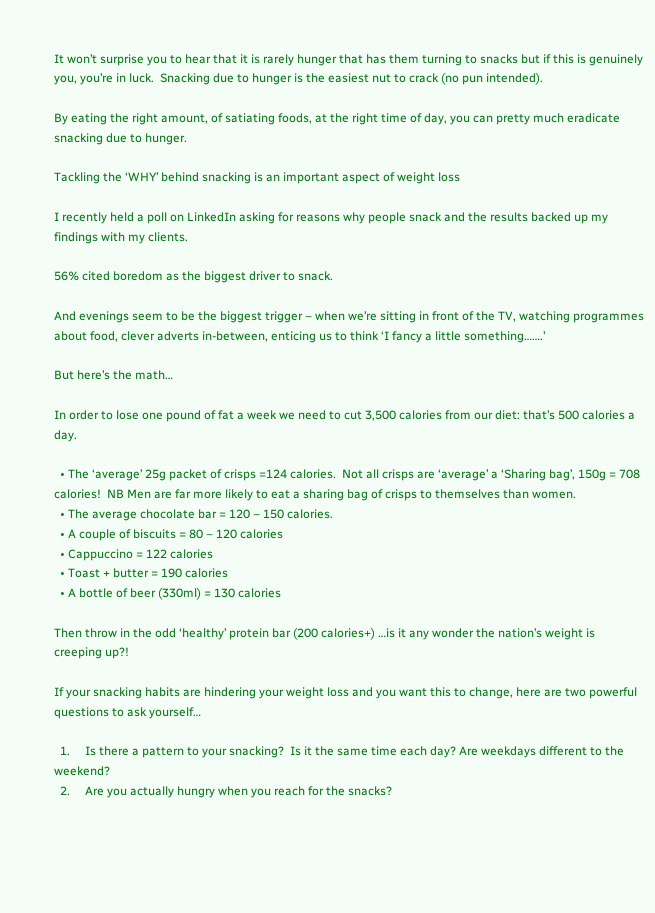It won’t surprise you to hear that it is rarely hunger that has them turning to snacks but if this is genuinely you, you’re in luck.  Snacking due to hunger is the easiest nut to crack (no pun intended).

By eating the right amount, of satiating foods, at the right time of day, you can pretty much eradicate snacking due to hunger.

Tackling the ‘WHY’ behind snacking is an important aspect of weight loss

I recently held a poll on LinkedIn asking for reasons why people snack and the results backed up my findings with my clients.

56% cited boredom as the biggest driver to snack.

And evenings seem to be the biggest trigger – when we’re sitting in front of the TV, watching programmes about food, clever adverts in-between, enticing us to think ‘I fancy a little something…….’

But here’s the math…

In order to lose one pound of fat a week we need to cut 3,500 calories from our diet: that’s 500 calories a day.

  • The ‘average’ 25g packet of crisps =124 calories.  Not all crisps are ‘average’ a ‘Sharing bag’, 150g = 708 calories!  NB Men are far more likely to eat a sharing bag of crisps to themselves than women.
  • The average chocolate bar = 120 – 150 calories.
  • A couple of biscuits = 80 – 120 calories
  • Cappuccino = 122 calories
  • Toast + butter = 190 calories
  • A bottle of beer (330ml) = 130 calories

Then throw in the odd ‘healthy’ protein bar (200 calories+) …is it any wonder the nation’s weight is creeping up?!

If your snacking habits are hindering your weight loss and you want this to change, here are two powerful questions to ask yourself…

  1.     Is there a pattern to your snacking?  Is it the same time each day? Are weekdays different to the weekend?
  2.     Are you actually hungry when you reach for the snacks?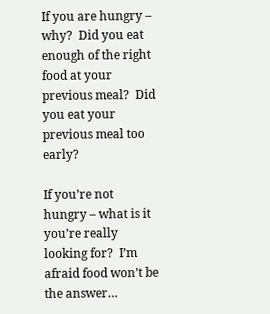If you are hungry – why?  Did you eat enough of the right food at your previous meal?  Did you eat your previous meal too early?

If you’re not hungry – what is it you’re really looking for?  I’m afraid food won’t be the answer…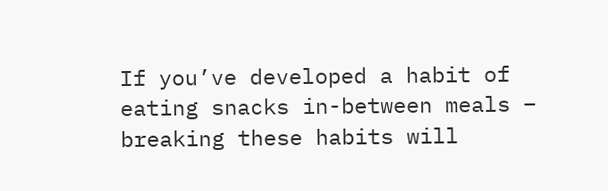If you’ve developed a habit of eating snacks in-between meals – breaking these habits will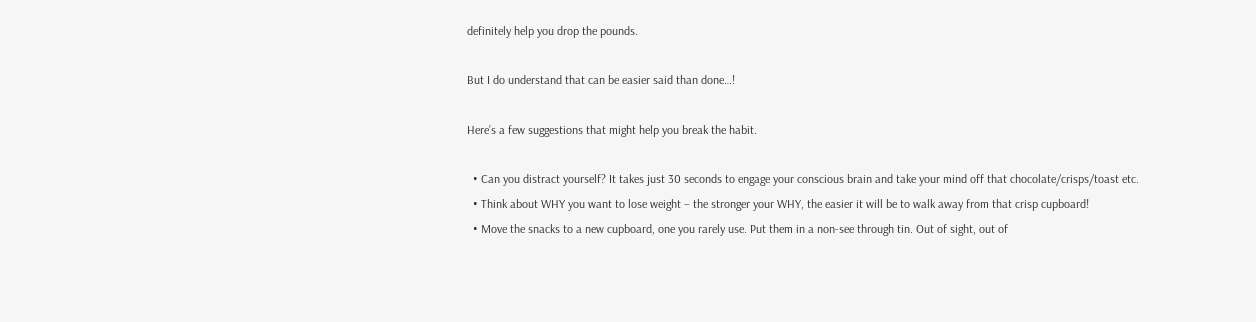definitely help you drop the pounds.

But I do understand that can be easier said than done…!

Here’s a few suggestions that might help you break the habit.

  • Can you distract yourself? It takes just 30 seconds to engage your conscious brain and take your mind off that chocolate/crisps/toast etc.
  • Think about WHY you want to lose weight – the stronger your WHY, the easier it will be to walk away from that crisp cupboard!
  • Move the snacks to a new cupboard, one you rarely use. Put them in a non-see through tin. Out of sight, out of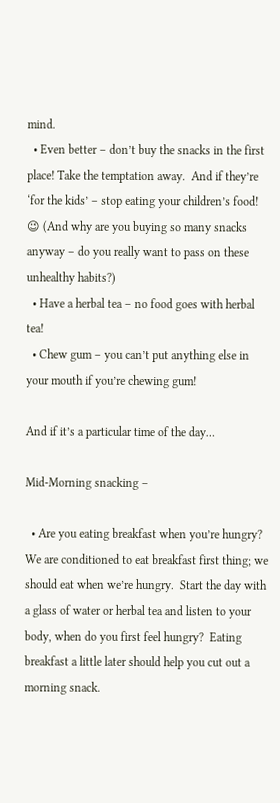mind.
  • Even better – don’t buy the snacks in the first place! Take the temptation away.  And if they’re ‘for the kids’ – stop eating your children’s food! 😉 (And why are you buying so many snacks anyway – do you really want to pass on these unhealthy habits?)
  • Have a herbal tea – no food goes with herbal tea!
  • Chew gum – you can’t put anything else in your mouth if you’re chewing gum!

And if it’s a particular time of the day…

Mid-Morning snacking –

  • Are you eating breakfast when you’re hungry?  We are conditioned to eat breakfast first thing; we should eat when we’re hungry.  Start the day with a glass of water or herbal tea and listen to your body, when do you first feel hungry?  Eating breakfast a little later should help you cut out a morning snack.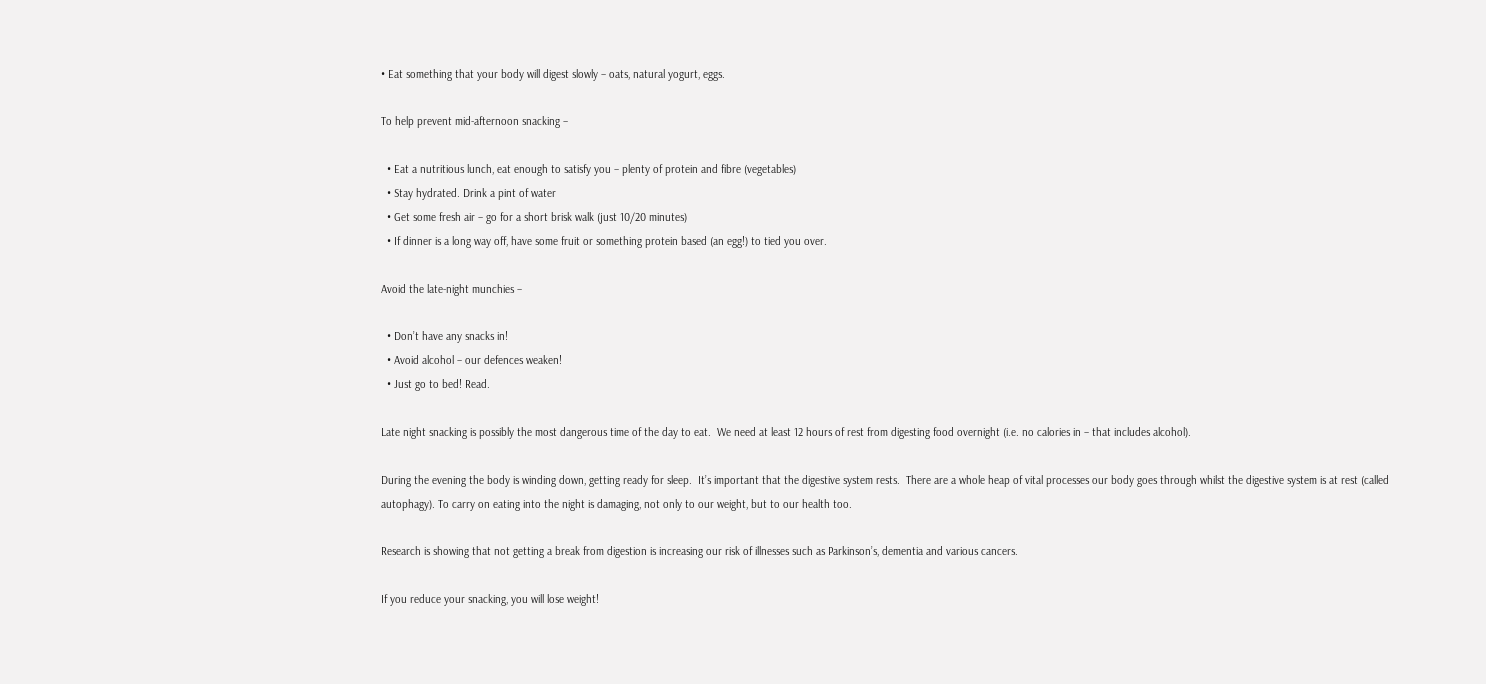• Eat something that your body will digest slowly – oats, natural yogurt, eggs.

To help prevent mid-afternoon snacking –

  • Eat a nutritious lunch, eat enough to satisfy you – plenty of protein and fibre (vegetables)
  • Stay hydrated. Drink a pint of water
  • Get some fresh air – go for a short brisk walk (just 10/20 minutes)
  • If dinner is a long way off, have some fruit or something protein based (an egg!) to tied you over.

Avoid the late-night munchies –

  • Don’t have any snacks in!
  • Avoid alcohol – our defences weaken!
  • Just go to bed! Read.

Late night snacking is possibly the most dangerous time of the day to eat.  We need at least 12 hours of rest from digesting food overnight (i.e. no calories in – that includes alcohol).

During the evening the body is winding down, getting ready for sleep.  It’s important that the digestive system rests.  There are a whole heap of vital processes our body goes through whilst the digestive system is at rest (called autophagy). To carry on eating into the night is damaging, not only to our weight, but to our health too.

Research is showing that not getting a break from digestion is increasing our risk of illnesses such as Parkinson’s, dementia and various cancers.

If you reduce your snacking, you will lose weight!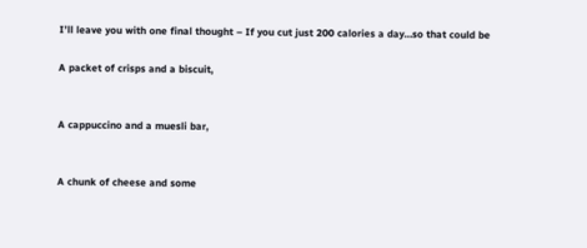I’ll leave you with one final thought – If you cut just 200 calories a day…so that could be

A packet of crisps and a biscuit,


A cappuccino and a muesli bar,


A chunk of cheese and some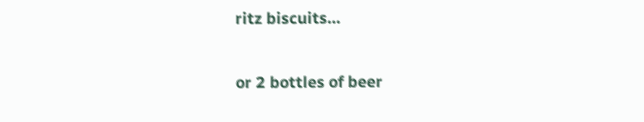ritz biscuits…

or 2 bottles of beer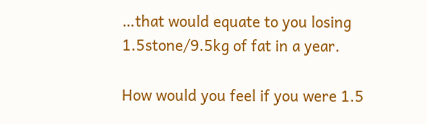…that would equate to you losing 1.5stone/9.5kg of fat in a year.

How would you feel if you were 1.5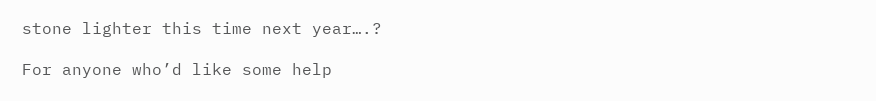stone lighter this time next year….?

For anyone who’d like some help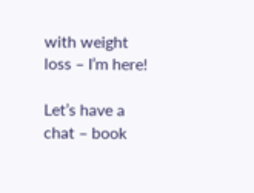with weight loss – I’m here!

Let’s have a chat – book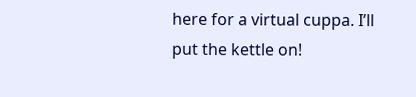here for a virtual cuppa. I’ll put the kettle on!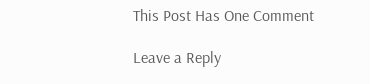This Post Has One Comment

Leave a Reply